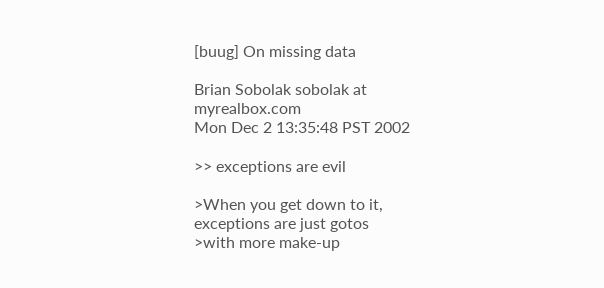[buug] On missing data

Brian Sobolak sobolak at myrealbox.com
Mon Dec 2 13:35:48 PST 2002

>> exceptions are evil

>When you get down to it, exceptions are just gotos
>with more make-up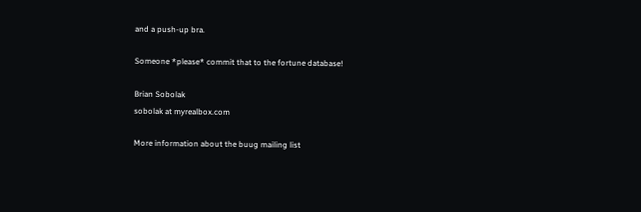and a push-up bra.

Someone *please* commit that to the fortune database!

Brian Sobolak
sobolak at myrealbox.com

More information about the buug mailing list